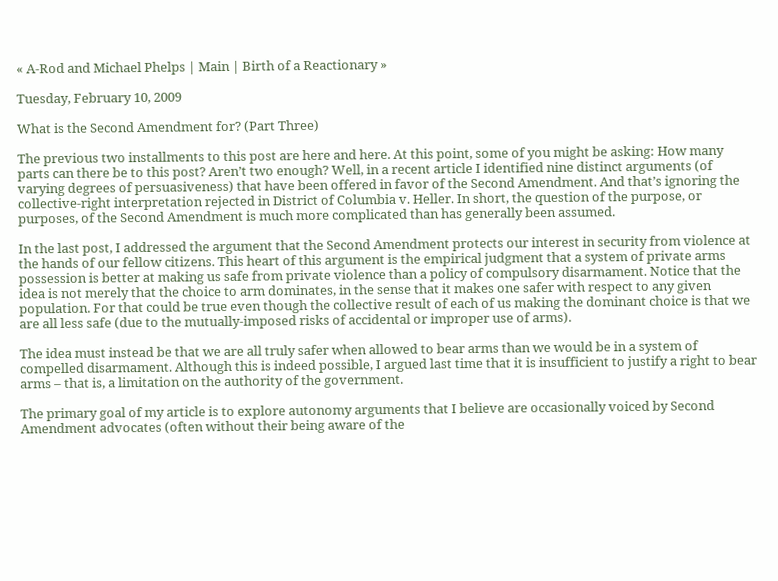« A-Rod and Michael Phelps | Main | Birth of a Reactionary »

Tuesday, February 10, 2009

What is the Second Amendment for? (Part Three)

The previous two installments to this post are here and here. At this point, some of you might be asking: How many parts can there be to this post? Aren’t two enough? Well, in a recent article I identified nine distinct arguments (of varying degrees of persuasiveness) that have been offered in favor of the Second Amendment. And that’s ignoring the collective-right interpretation rejected in District of Columbia v. Heller. In short, the question of the purpose, or purposes, of the Second Amendment is much more complicated than has generally been assumed.

In the last post, I addressed the argument that the Second Amendment protects our interest in security from violence at the hands of our fellow citizens. This heart of this argument is the empirical judgment that a system of private arms possession is better at making us safe from private violence than a policy of compulsory disarmament. Notice that the idea is not merely that the choice to arm dominates, in the sense that it makes one safer with respect to any given population. For that could be true even though the collective result of each of us making the dominant choice is that we are all less safe (due to the mutually-imposed risks of accidental or improper use of arms).

The idea must instead be that we are all truly safer when allowed to bear arms than we would be in a system of compelled disarmament. Although this is indeed possible, I argued last time that it is insufficient to justify a right to bear arms – that is, a limitation on the authority of the government.

The primary goal of my article is to explore autonomy arguments that I believe are occasionally voiced by Second Amendment advocates (often without their being aware of the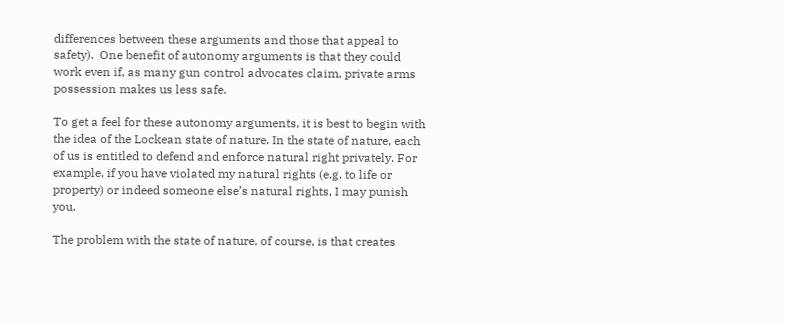differences between these arguments and those that appeal to safety).  One benefit of autonomy arguments is that they could work even if, as many gun control advocates claim, private arms possession makes us less safe.

To get a feel for these autonomy arguments, it is best to begin with the idea of the Lockean state of nature. In the state of nature, each of us is entitled to defend and enforce natural right privately. For example, if you have violated my natural rights (e.g. to life or property) or indeed someone else’s natural rights, I may punish you.

The problem with the state of nature, of course, is that creates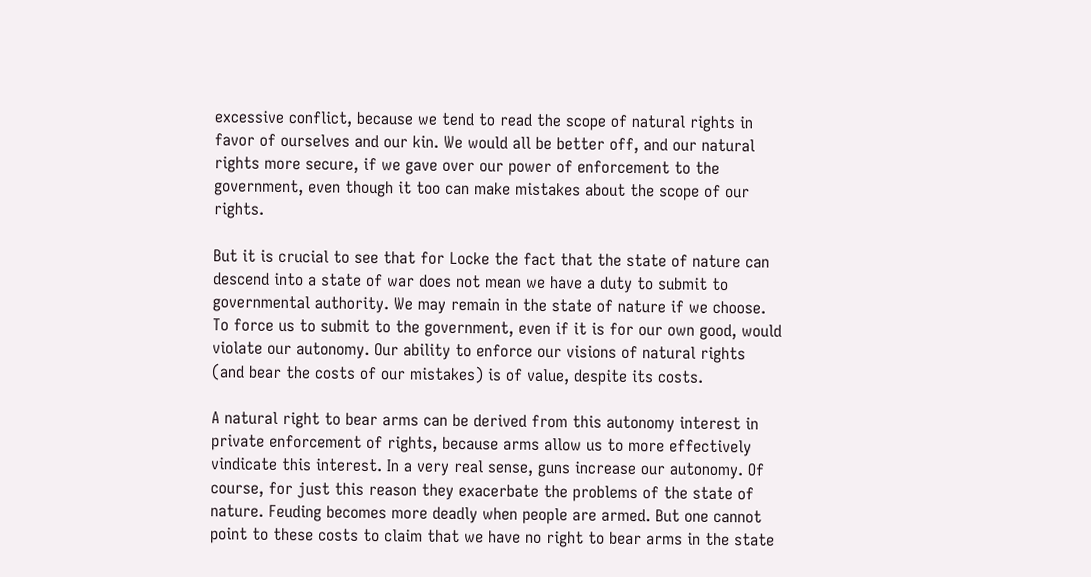excessive conflict, because we tend to read the scope of natural rights in favor of ourselves and our kin. We would all be better off, and our natural rights more secure, if we gave over our power of enforcement to the government, even though it too can make mistakes about the scope of our rights.

But it is crucial to see that for Locke the fact that the state of nature can descend into a state of war does not mean we have a duty to submit to governmental authority. We may remain in the state of nature if we choose. To force us to submit to the government, even if it is for our own good, would violate our autonomy. Our ability to enforce our visions of natural rights (and bear the costs of our mistakes) is of value, despite its costs.

A natural right to bear arms can be derived from this autonomy interest in private enforcement of rights, because arms allow us to more effectively vindicate this interest. In a very real sense, guns increase our autonomy. Of course, for just this reason they exacerbate the problems of the state of nature. Feuding becomes more deadly when people are armed. But one cannot point to these costs to claim that we have no right to bear arms in the state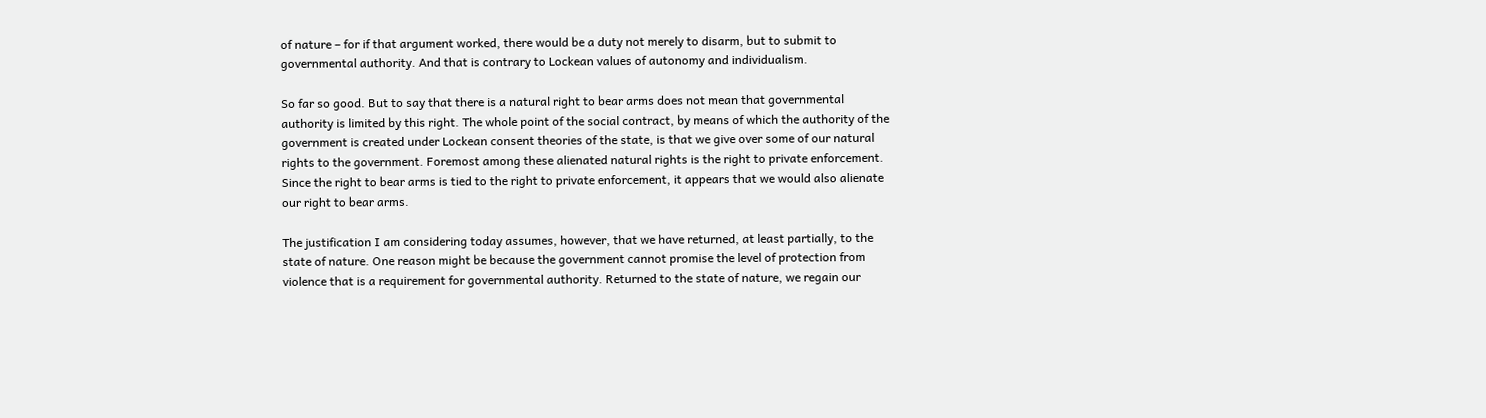of nature – for if that argument worked, there would be a duty not merely to disarm, but to submit to governmental authority. And that is contrary to Lockean values of autonomy and individualism.

So far so good. But to say that there is a natural right to bear arms does not mean that governmental authority is limited by this right. The whole point of the social contract, by means of which the authority of the government is created under Lockean consent theories of the state, is that we give over some of our natural rights to the government. Foremost among these alienated natural rights is the right to private enforcement. Since the right to bear arms is tied to the right to private enforcement, it appears that we would also alienate our right to bear arms.

The justification I am considering today assumes, however, that we have returned, at least partially, to the state of nature. One reason might be because the government cannot promise the level of protection from violence that is a requirement for governmental authority. Returned to the state of nature, we regain our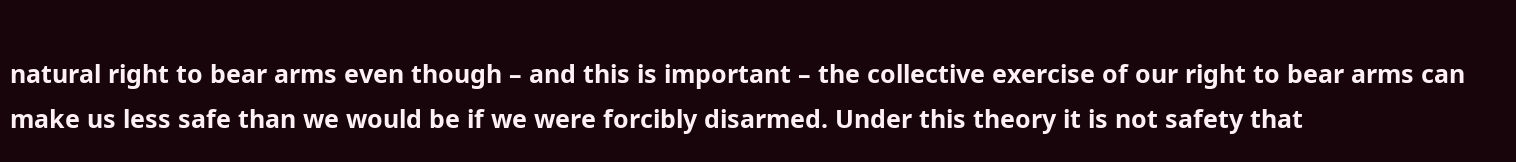natural right to bear arms even though – and this is important – the collective exercise of our right to bear arms can make us less safe than we would be if we were forcibly disarmed. Under this theory it is not safety that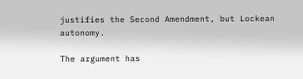justifies the Second Amendment, but Lockean autonomy.

The argument has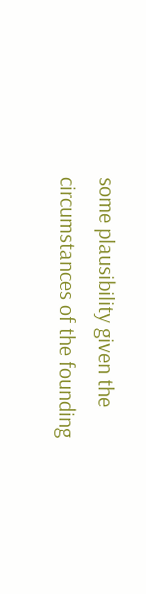some plausibility given the circumstances of the founding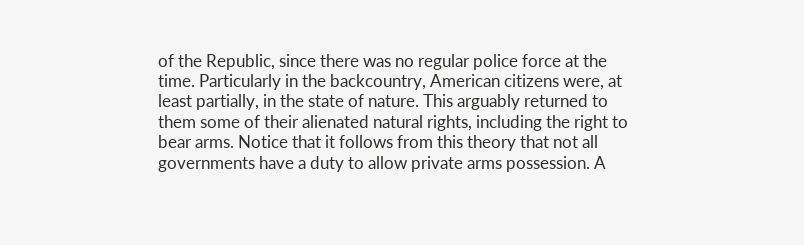of the Republic, since there was no regular police force at the time. Particularly in the backcountry, American citizens were, at least partially, in the state of nature. This arguably returned to them some of their alienated natural rights, including the right to bear arms. Notice that it follows from this theory that not all governments have a duty to allow private arms possession. A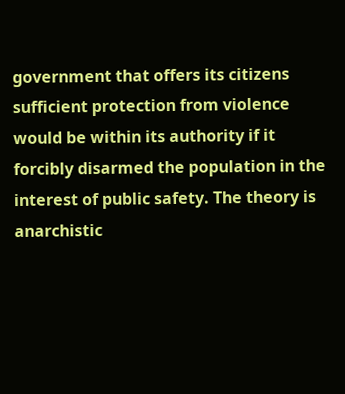government that offers its citizens sufficient protection from violence would be within its authority if it forcibly disarmed the population in the interest of public safety. The theory is anarchistic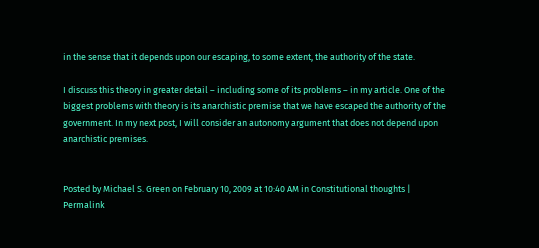in the sense that it depends upon our escaping, to some extent, the authority of the state.

I discuss this theory in greater detail – including some of its problems – in my article. One of the biggest problems with theory is its anarchistic premise that we have escaped the authority of the government. In my next post, I will consider an autonomy argument that does not depend upon anarchistic premises.


Posted by Michael S. Green on February 10, 2009 at 10:40 AM in Constitutional thoughts | Permalink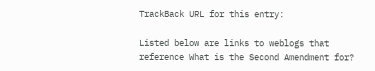TrackBack URL for this entry:

Listed below are links to weblogs that reference What is the Second Amendment for?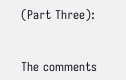(Part Three):


The comments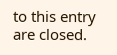to this entry are closed.